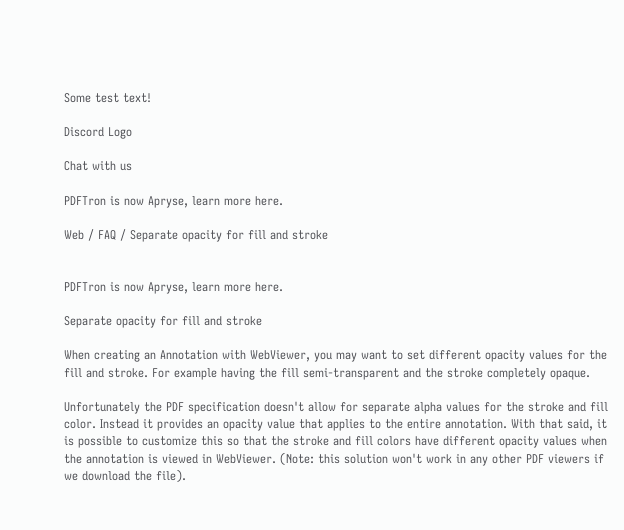Some test text!

Discord Logo

Chat with us

PDFTron is now Apryse, learn more here.

Web / FAQ / Separate opacity for fill and stroke


PDFTron is now Apryse, learn more here.

Separate opacity for fill and stroke

When creating an Annotation with WebViewer, you may want to set different opacity values for the fill and stroke. For example having the fill semi-transparent and the stroke completely opaque.

Unfortunately the PDF specification doesn't allow for separate alpha values for the stroke and fill color. Instead it provides an opacity value that applies to the entire annotation. With that said, it is possible to customize this so that the stroke and fill colors have different opacity values when the annotation is viewed in WebViewer. (Note: this solution won't work in any other PDF viewers if we download the file).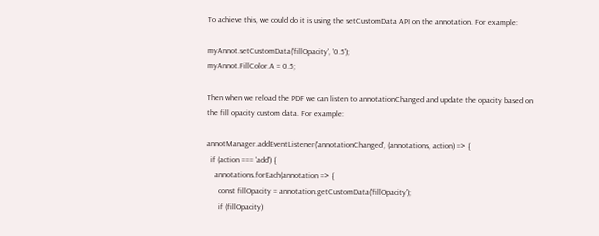To achieve this, we could do it is using the setCustomData API on the annotation. For example:

myAnnot.setCustomData('fillOpacity', '0.5');
myAnnot.FillColor.A = 0.5;

Then when we reload the PDF we can listen to annotationChanged and update the opacity based on the fill opacity custom data. For example:

annotManager.addEventListener('annotationChanged', (annotations, action) => {
  if (action === 'add') {
    annotations.forEach(annotation => {
      const fillOpacity = annotation.getCustomData('fillOpacity');
      if (fillOpacity)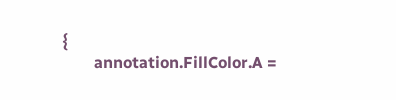{
        annotation.FillColor.A =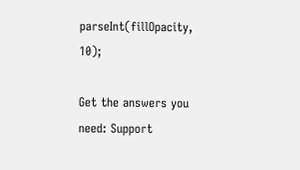parseInt(fillOpacity, 10);

Get the answers you need: Support